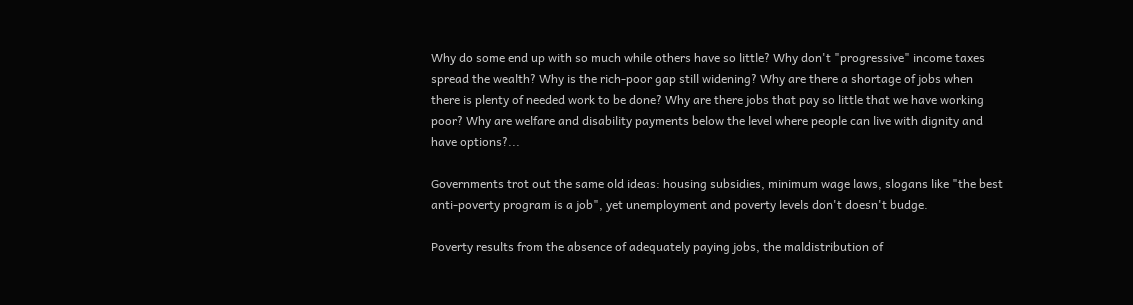Why do some end up with so much while others have so little? Why don't "progressive" income taxes spread the wealth? Why is the rich-poor gap still widening? Why are there a shortage of jobs when there is plenty of needed work to be done? Why are there jobs that pay so little that we have working poor? Why are welfare and disability payments below the level where people can live with dignity and have options?...

Governments trot out the same old ideas: housing subsidies, minimum wage laws, slogans like "the best anti-poverty program is a job", yet unemployment and poverty levels don't doesn't budge.

Poverty results from the absence of adequately paying jobs, the maldistribution of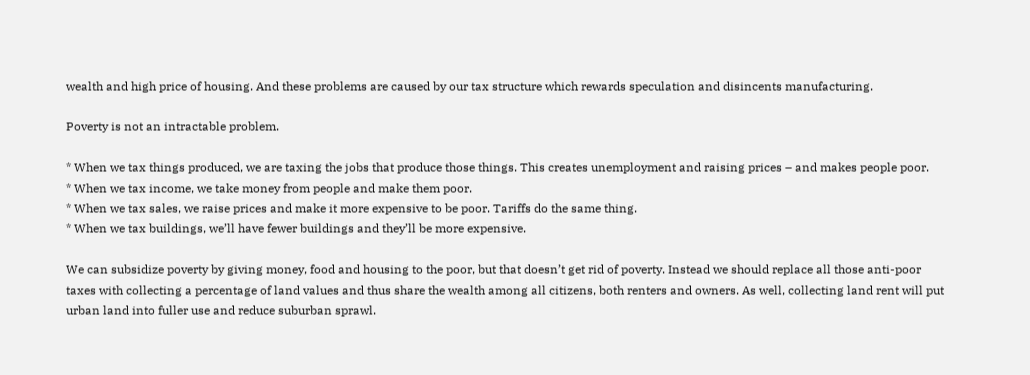wealth and high price of housing. And these problems are caused by our tax structure which rewards speculation and disincents manufacturing.

Poverty is not an intractable problem.

* When we tax things produced, we are taxing the jobs that produce those things. This creates unemployment and raising prices – and makes people poor.
* When we tax income, we take money from people and make them poor.
* When we tax sales, we raise prices and make it more expensive to be poor. Tariffs do the same thing.
* When we tax buildings, we’ll have fewer buildings and they’ll be more expensive.

We can subsidize poverty by giving money, food and housing to the poor, but that doesn’t get rid of poverty. Instead we should replace all those anti-poor taxes with collecting a percentage of land values and thus share the wealth among all citizens, both renters and owners. As well, collecting land rent will put urban land into fuller use and reduce suburban sprawl.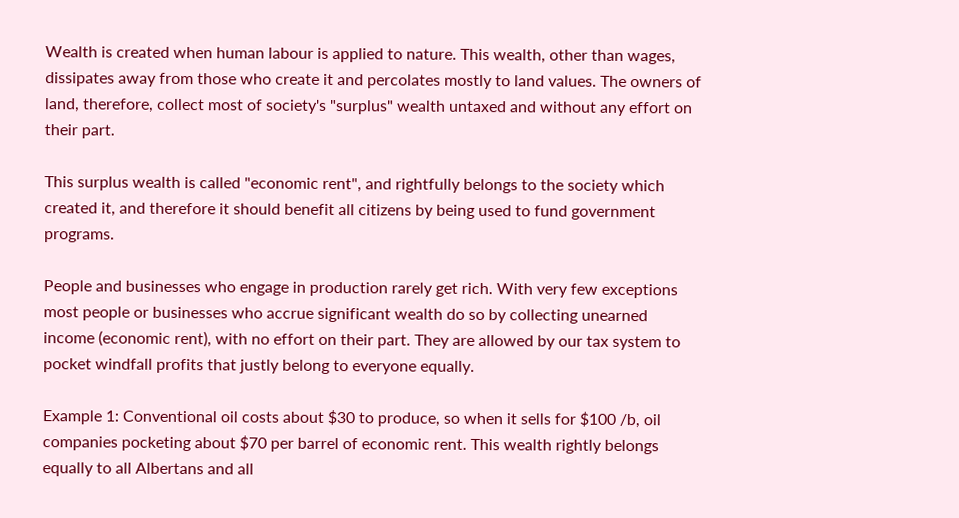Wealth is created when human labour is applied to nature. This wealth, other than wages, dissipates away from those who create it and percolates mostly to land values. The owners of land, therefore, collect most of society's "surplus" wealth untaxed and without any effort on their part.

This surplus wealth is called "economic rent", and rightfully belongs to the society which created it, and therefore it should benefit all citizens by being used to fund government programs.

People and businesses who engage in production rarely get rich. With very few exceptions most people or businesses who accrue significant wealth do so by collecting unearned income (economic rent), with no effort on their part. They are allowed by our tax system to pocket windfall profits that justly belong to everyone equally.

Example 1: Conventional oil costs about $30 to produce, so when it sells for $100 /b, oil companies pocketing about $70 per barrel of economic rent. This wealth rightly belongs equally to all Albertans and all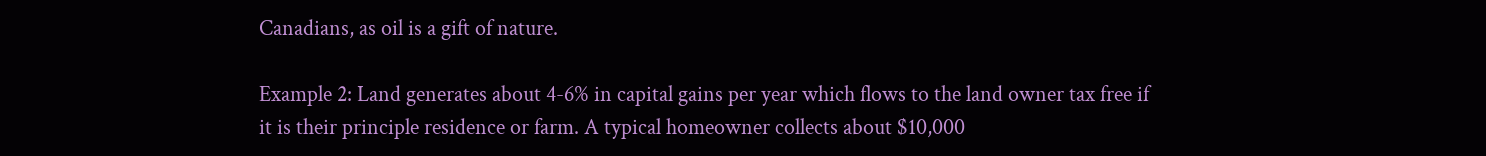Canadians, as oil is a gift of nature.

Example 2: Land generates about 4-6% in capital gains per year which flows to the land owner tax free if it is their principle residence or farm. A typical homeowner collects about $10,000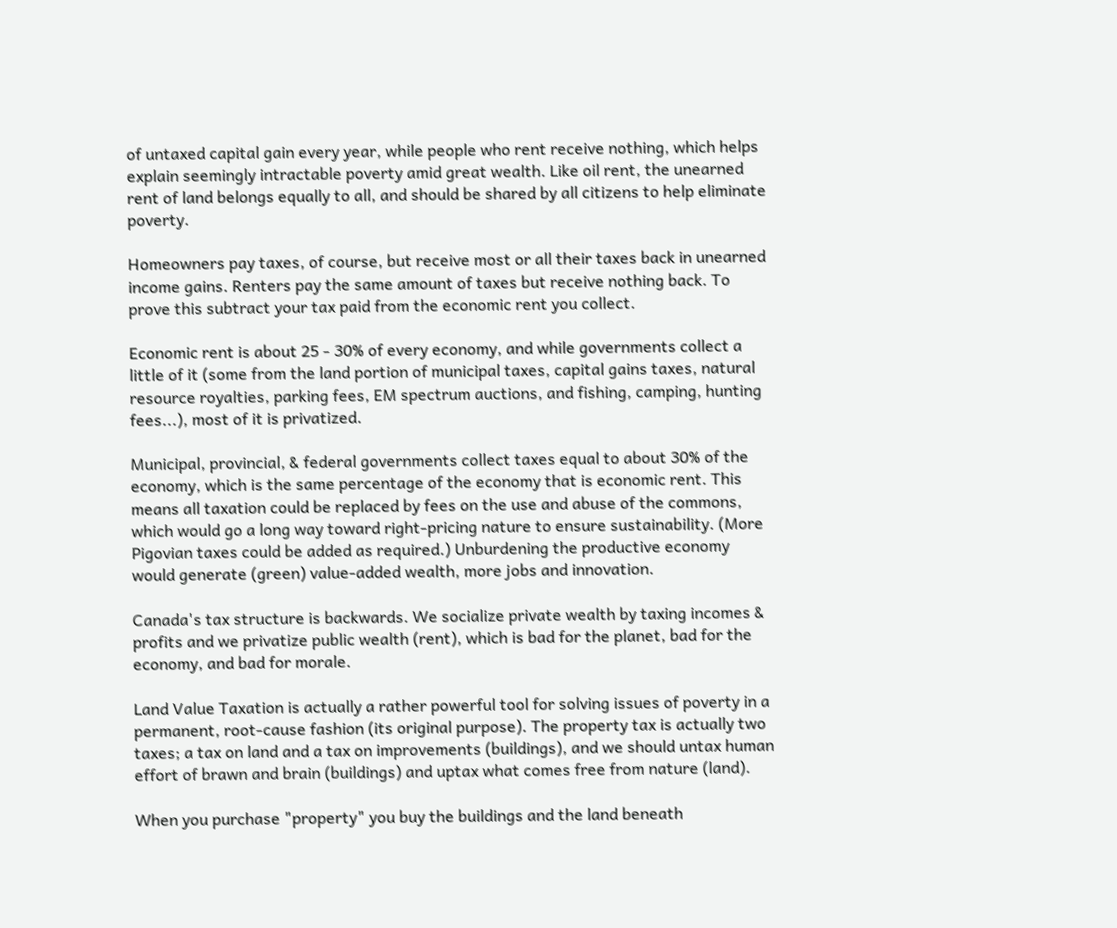of untaxed capital gain every year, while people who rent receive nothing, which helps explain seemingly intractable poverty amid great wealth. Like oil rent, the unearned rent of land belongs equally to all, and should be shared by all citizens to help eliminate poverty.

Homeowners pay taxes, of course, but receive most or all their taxes back in unearned income gains. Renters pay the same amount of taxes but receive nothing back. To prove this subtract your tax paid from the economic rent you collect.

Economic rent is about 25 - 30% of every economy, and while governments collect a little of it (some from the land portion of municipal taxes, capital gains taxes, natural resource royalties, parking fees, EM spectrum auctions, and fishing, camping, hunting fees...), most of it is privatized.

Municipal, provincial, & federal governments collect taxes equal to about 30% of the economy, which is the same percentage of the economy that is economic rent. This means all taxation could be replaced by fees on the use and abuse of the commons, which would go a long way toward right-pricing nature to ensure sustainability. (More Pigovian taxes could be added as required.) Unburdening the productive economy would generate (green) value-added wealth, more jobs and innovation.

Canada's tax structure is backwards. We socialize private wealth by taxing incomes & profits and we privatize public wealth (rent), which is bad for the planet, bad for the economy, and bad for morale.

Land Value Taxation is actually a rather powerful tool for solving issues of poverty in a permanent, root-cause fashion (its original purpose). The property tax is actually two taxes; a tax on land and a tax on improvements (buildings), and we should untax human effort of brawn and brain (buildings) and uptax what comes free from nature (land).

When you purchase "property" you buy the buildings and the land beneath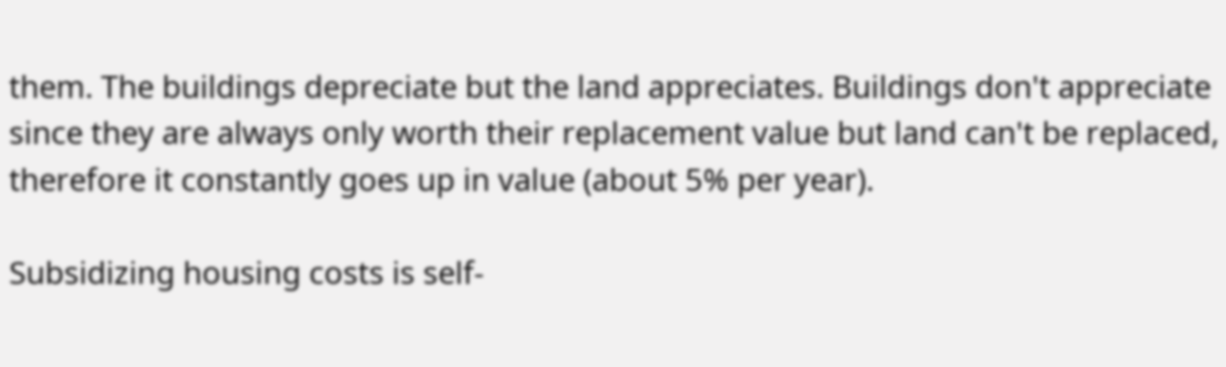them. The buildings depreciate but the land appreciates. Buildings don't appreciate since they are always only worth their replacement value but land can't be replaced, therefore it constantly goes up in value (about 5% per year).

Subsidizing housing costs is self-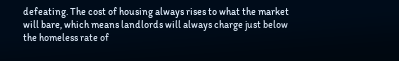defeating. The cost of housing always rises to what the market will bare, which means landlords will always charge just below the homeless rate of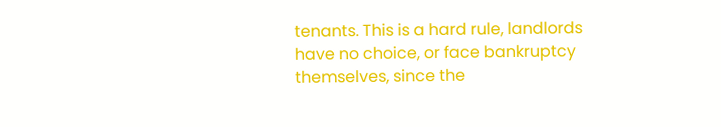tenants. This is a hard rule, landlords have no choice, or face bankruptcy themselves, since the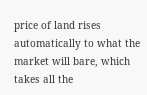price of land rises automatically to what the market will bare, which takes all the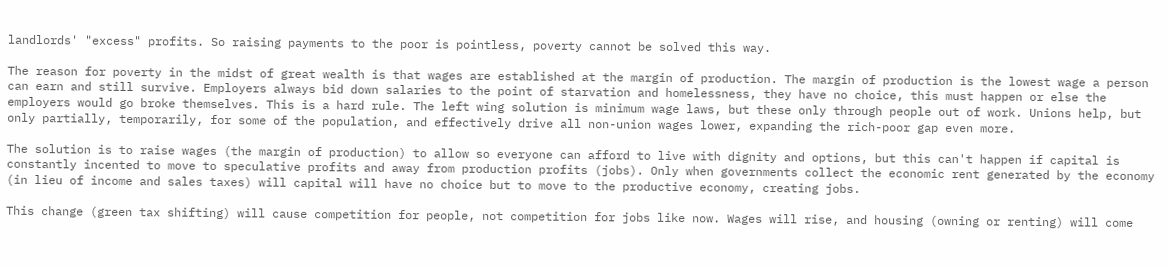landlords' "excess" profits. So raising payments to the poor is pointless, poverty cannot be solved this way.

The reason for poverty in the midst of great wealth is that wages are established at the margin of production. The margin of production is the lowest wage a person can earn and still survive. Employers always bid down salaries to the point of starvation and homelessness, they have no choice, this must happen or else the employers would go broke themselves. This is a hard rule. The left wing solution is minimum wage laws, but these only through people out of work. Unions help, but only partially, temporarily, for some of the population, and effectively drive all non-union wages lower, expanding the rich-poor gap even more.

The solution is to raise wages (the margin of production) to allow so everyone can afford to live with dignity and options, but this can't happen if capital is constantly incented to move to speculative profits and away from production profits (jobs). Only when governments collect the economic rent generated by the economy (in lieu of income and sales taxes) will capital will have no choice but to move to the productive economy, creating jobs.

This change (green tax shifting) will cause competition for people, not competition for jobs like now. Wages will rise, and housing (owning or renting) will come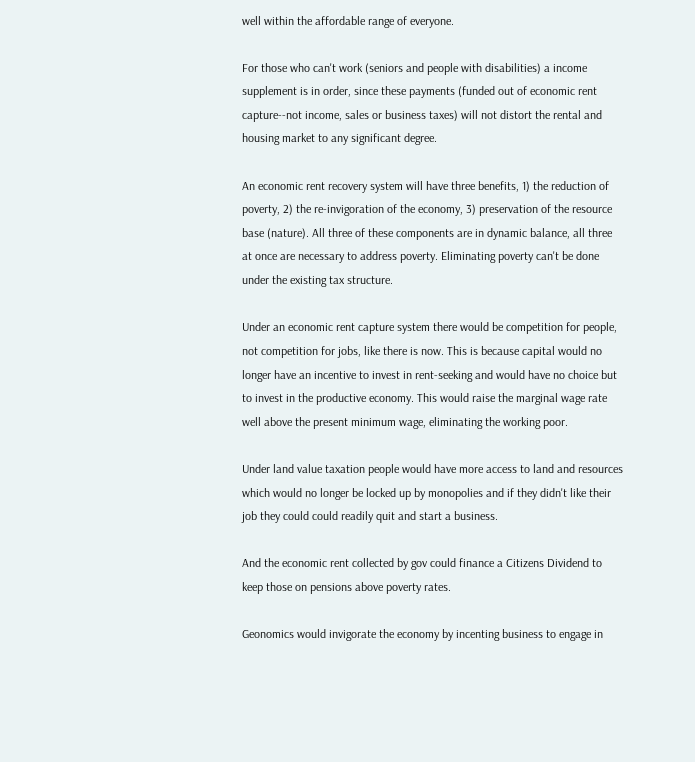well within the affordable range of everyone.

For those who can't work (seniors and people with disabilities) a income supplement is in order, since these payments (funded out of economic rent capture--not income, sales or business taxes) will not distort the rental and housing market to any significant degree.

An economic rent recovery system will have three benefits, 1) the reduction of poverty, 2) the re-invigoration of the economy, 3) preservation of the resource base (nature). All three of these components are in dynamic balance, all three at once are necessary to address poverty. Eliminating poverty can't be done under the existing tax structure.

Under an economic rent capture system there would be competition for people, not competition for jobs, like there is now. This is because capital would no longer have an incentive to invest in rent-seeking and would have no choice but to invest in the productive economy. This would raise the marginal wage rate well above the present minimum wage, eliminating the working poor.

Under land value taxation people would have more access to land and resources which would no longer be locked up by monopolies and if they didn't like their job they could could readily quit and start a business.

And the economic rent collected by gov could finance a Citizens Dividend to keep those on pensions above poverty rates.

Geonomics would invigorate the economy by incenting business to engage in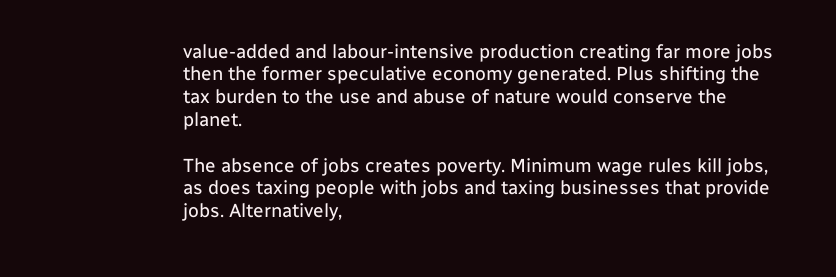value-added and labour-intensive production creating far more jobs then the former speculative economy generated. Plus shifting the tax burden to the use and abuse of nature would conserve the planet.

The absence of jobs creates poverty. Minimum wage rules kill jobs, as does taxing people with jobs and taxing businesses that provide jobs. Alternatively,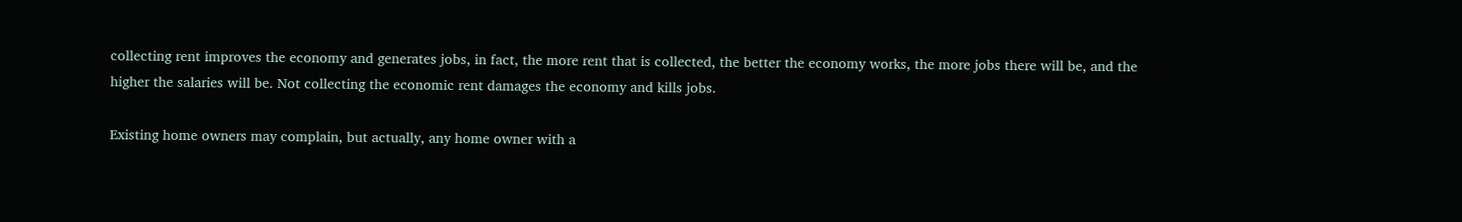collecting rent improves the economy and generates jobs, in fact, the more rent that is collected, the better the economy works, the more jobs there will be, and the higher the salaries will be. Not collecting the economic rent damages the economy and kills jobs.

Existing home owners may complain, but actually, any home owner with a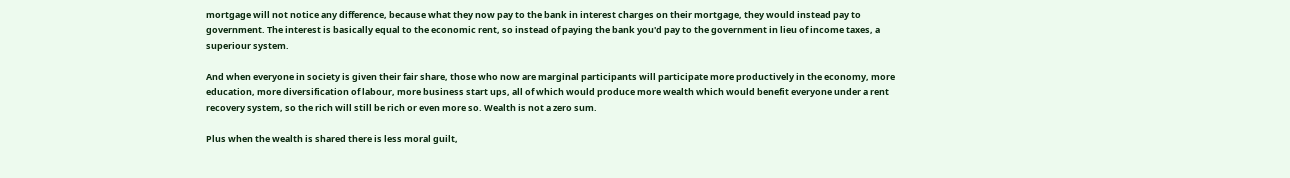mortgage will not notice any difference, because what they now pay to the bank in interest charges on their mortgage, they would instead pay to government. The interest is basically equal to the economic rent, so instead of paying the bank you'd pay to the government in lieu of income taxes, a superiour system.

And when everyone in society is given their fair share, those who now are marginal participants will participate more productively in the economy, more education, more diversification of labour, more business start ups, all of which would produce more wealth which would benefit everyone under a rent recovery system, so the rich will still be rich or even more so. Wealth is not a zero sum.

Plus when the wealth is shared there is less moral guilt,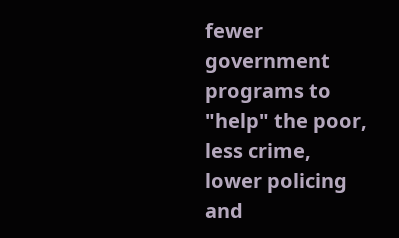fewer government programs to "help" the poor, less crime, lower policing and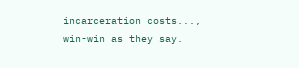incarceration costs..., win-win as they say.